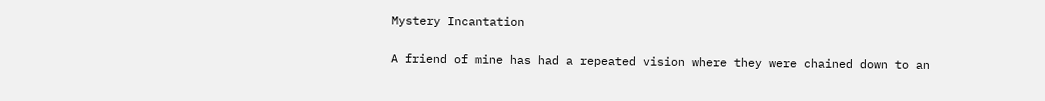Mystery Incantation

A friend of mine has had a repeated vision where they were chained down to an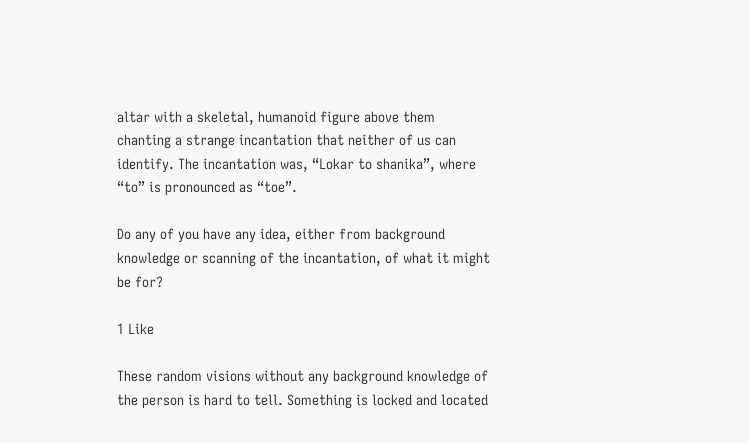altar with a skeletal, humanoid figure above them chanting a strange incantation that neither of us can identify. The incantation was, “Lokar to shanika”, where “to” is pronounced as “toe”.

Do any of you have any idea, either from background knowledge or scanning of the incantation, of what it might be for?

1 Like

These random visions without any background knowledge of the person is hard to tell. Something is locked and located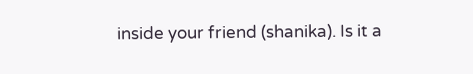inside your friend (shanika). Is it a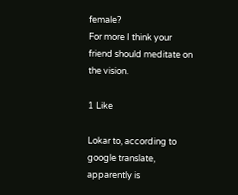female?
For more I think your friend should meditate on the vision.

1 Like

Lokar to, according to google translate, apparently is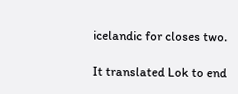icelandic for closes two.

It translated Lok to end